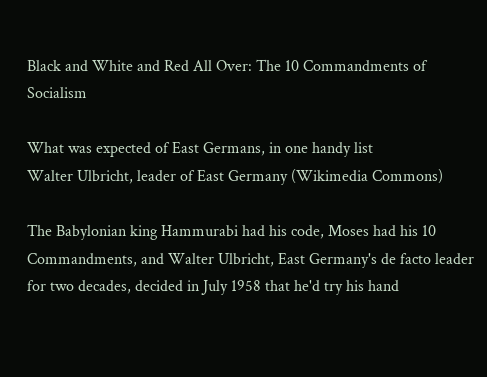Black and White and Red All Over: The 10 Commandments of Socialism

What was expected of East Germans, in one handy list
Walter Ulbricht, leader of East Germany (Wikimedia Commons)

The Babylonian king Hammurabi had his code, Moses had his 10 Commandments, and Walter Ulbricht, East Germany's de facto leader for two decades, decided in July 1958 that he'd try his hand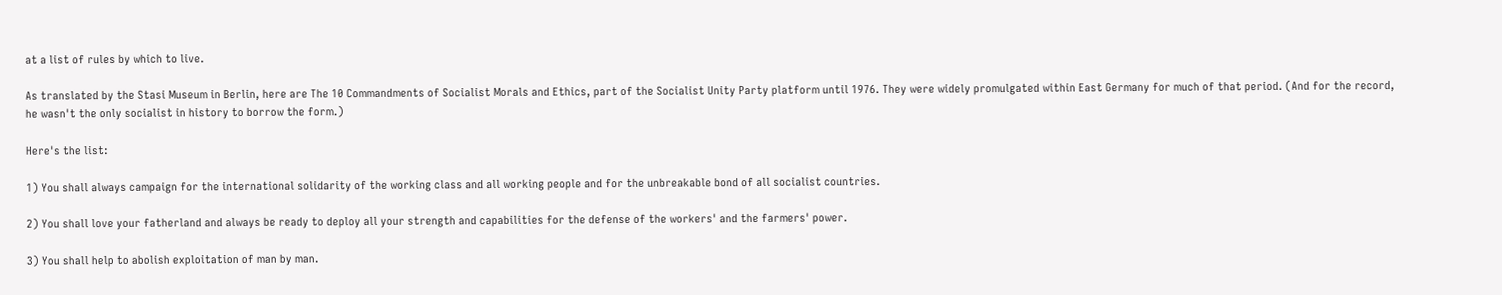at a list of rules by which to live.

As translated by the Stasi Museum in Berlin, here are The 10 Commandments of Socialist Morals and Ethics, part of the Socialist Unity Party platform until 1976. They were widely promulgated within East Germany for much of that period. (And for the record, he wasn't the only socialist in history to borrow the form.)

Here's the list:

1) You shall always campaign for the international solidarity of the working class and all working people and for the unbreakable bond of all socialist countries.

2) You shall love your fatherland and always be ready to deploy all your strength and capabilities for the defense of the workers' and the farmers' power.

3) You shall help to abolish exploitation of man by man.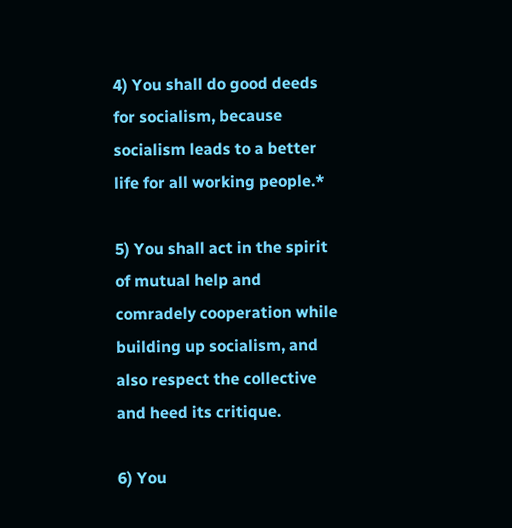4) You shall do good deeds for socialism, because socialism leads to a better life for all working people.*

5) You shall act in the spirit of mutual help and comradely cooperation while building up socialism, and also respect the collective and heed its critique.

6) You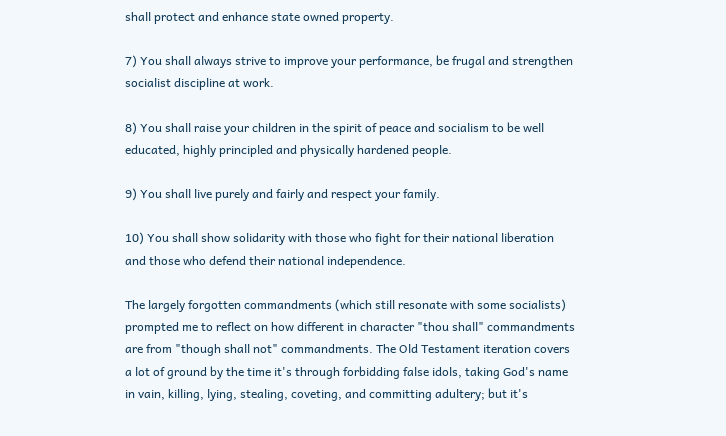shall protect and enhance state owned property.

7) You shall always strive to improve your performance, be frugal and strengthen socialist discipline at work.

8) You shall raise your children in the spirit of peace and socialism to be well educated, highly principled and physically hardened people.

9) You shall live purely and fairly and respect your family.

10) You shall show solidarity with those who fight for their national liberation and those who defend their national independence.

The largely forgotten commandments (which still resonate with some socialists) prompted me to reflect on how different in character "thou shall" commandments are from "though shall not" commandments. The Old Testament iteration covers a lot of ground by the time it's through forbidding false idols, taking God's name in vain, killing, lying, stealing, coveting, and committing adultery; but it's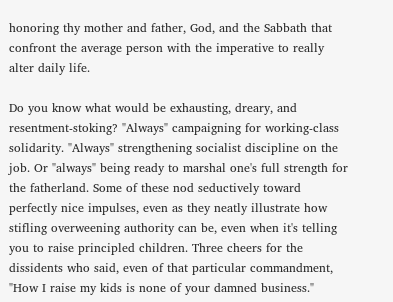honoring thy mother and father, God, and the Sabbath that confront the average person with the imperative to really alter daily life.

Do you know what would be exhausting, dreary, and resentment-stoking? "Always" campaigning for working-class solidarity. "Always" strengthening socialist discipline on the job. Or "always" being ready to marshal one's full strength for the fatherland. Some of these nod seductively toward perfectly nice impulses, even as they neatly illustrate how stifling overweening authority can be, even when it's telling you to raise principled children. Three cheers for the dissidents who said, even of that particular commandment, "How I raise my kids is none of your damned business."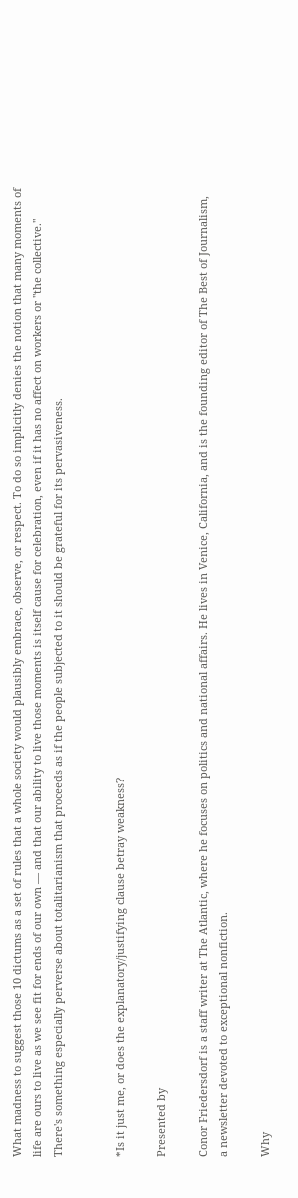What madness to suggest those 10 dictums as a set of rules that a whole society would plausibly embrace, observe, or respect. To do so implicitly denies the notion that many moments of life are ours to live as we see fit for ends of our own — and that our ability to live those moments is itself cause for celebration, even if it has no affect on workers or "the collective." There's something especially perverse about totalitarianism that proceeds as if the people subjected to it should be grateful for its pervasiveness.


*Is it just me, or does the explanatory/justifying clause betray weakness?

Presented by

Conor Friedersdorf is a staff writer at The Atlantic, where he focuses on politics and national affairs. He lives in Venice, California, and is the founding editor of The Best of Journalism, a newsletter devoted to exceptional nonfiction.

Why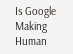Is Google Making Human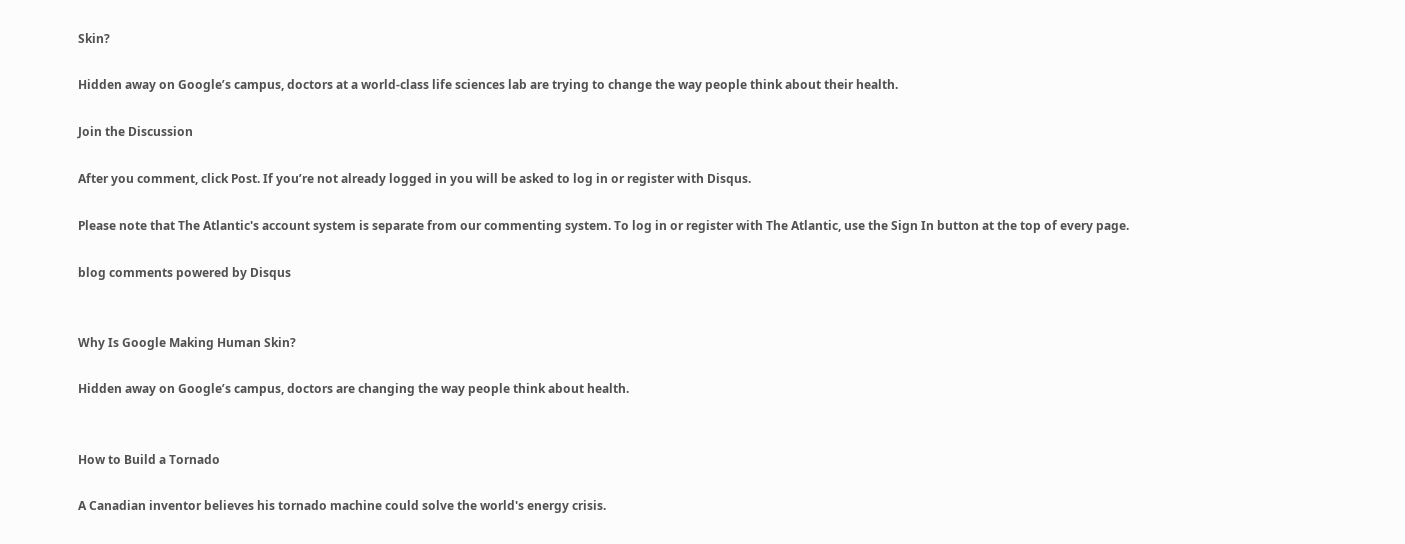Skin?

Hidden away on Google’s campus, doctors at a world-class life sciences lab are trying to change the way people think about their health.

Join the Discussion

After you comment, click Post. If you’re not already logged in you will be asked to log in or register with Disqus.

Please note that The Atlantic's account system is separate from our commenting system. To log in or register with The Atlantic, use the Sign In button at the top of every page.

blog comments powered by Disqus


Why Is Google Making Human Skin?

Hidden away on Google’s campus, doctors are changing the way people think about health.


How to Build a Tornado

A Canadian inventor believes his tornado machine could solve the world's energy crisis.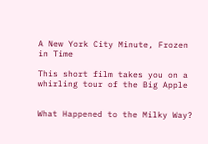A New York City Minute, Frozen in Time

This short film takes you on a whirling tour of the Big Apple


What Happened to the Milky Way?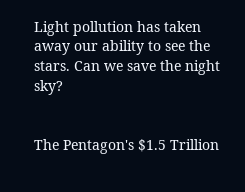Light pollution has taken away our ability to see the stars. Can we save the night sky?


The Pentagon's $1.5 Trillion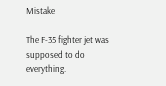Mistake

The F-35 fighter jet was supposed to do everything.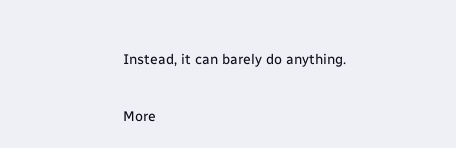Instead, it can barely do anything.

More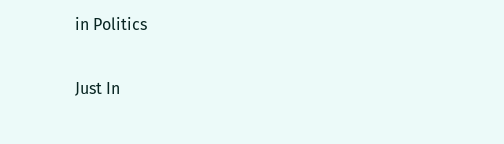in Politics

Just In